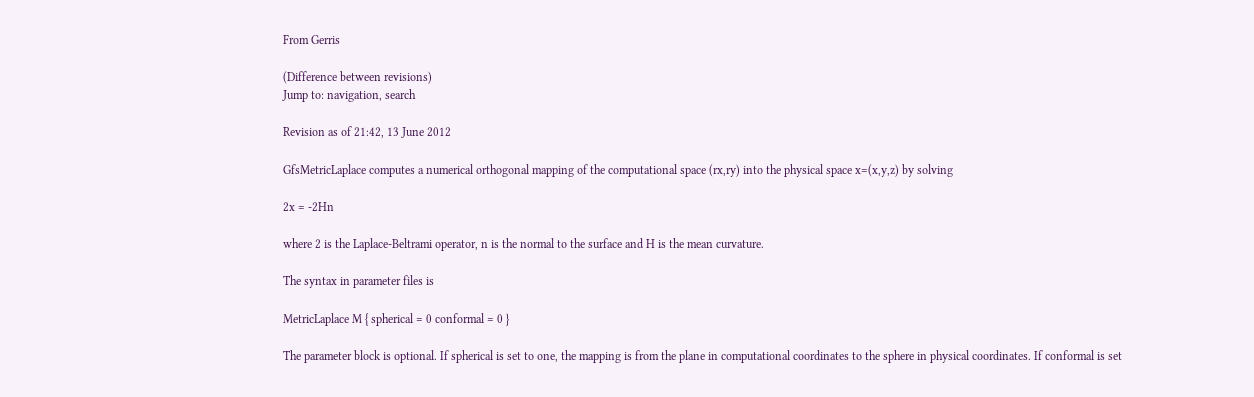From Gerris

(Difference between revisions)
Jump to: navigation, search

Revision as of 21:42, 13 June 2012

GfsMetricLaplace computes a numerical orthogonal mapping of the computational space (rx,ry) into the physical space x=(x,y,z) by solving

2x = -2Hn

where 2 is the Laplace-Beltrami operator, n is the normal to the surface and H is the mean curvature.

The syntax in parameter files is

MetricLaplace M { spherical = 0 conformal = 0 }

The parameter block is optional. If spherical is set to one, the mapping is from the plane in computational coordinates to the sphere in physical coordinates. If conformal is set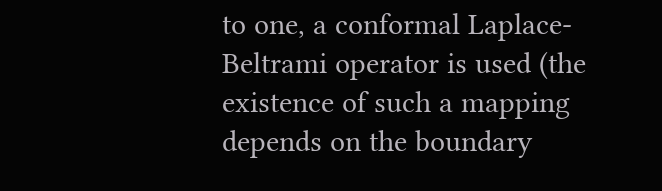to one, a conformal Laplace-Beltrami operator is used (the existence of such a mapping depends on the boundary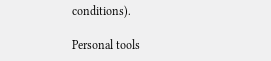conditions).

Personal tools